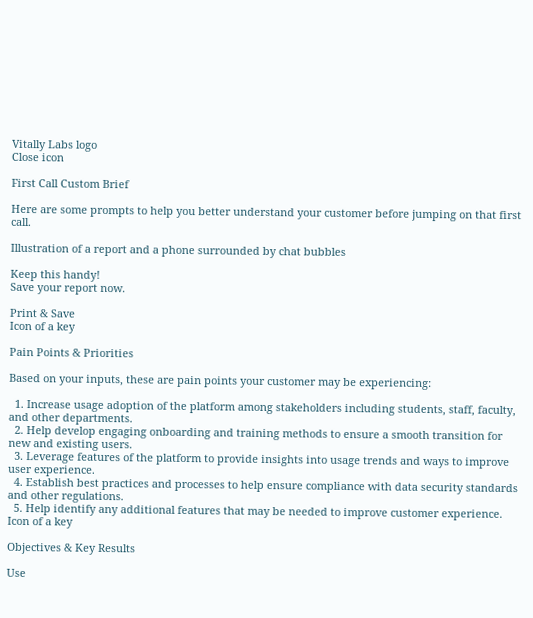Vitally Labs logo
Close icon

First Call Custom Brief

Here are some prompts to help you better understand your customer before jumping on that first call.

Illustration of a report and a phone surrounded by chat bubbles

Keep this handy!
Save your report now.

Print & Save
Icon of a key

Pain Points & Priorities

Based on your inputs, these are pain points your customer may be experiencing:

  1. Increase usage adoption of the platform among stakeholders including students, staff, faculty, and other departments.
  2. Help develop engaging onboarding and training methods to ensure a smooth transition for new and existing users.
  3. Leverage features of the platform to provide insights into usage trends and ways to improve user experience.
  4. Establish best practices and processes to help ensure compliance with data security standards and other regulations.
  5. Help identify any additional features that may be needed to improve customer experience.
Icon of a key

Objectives & Key Results

Use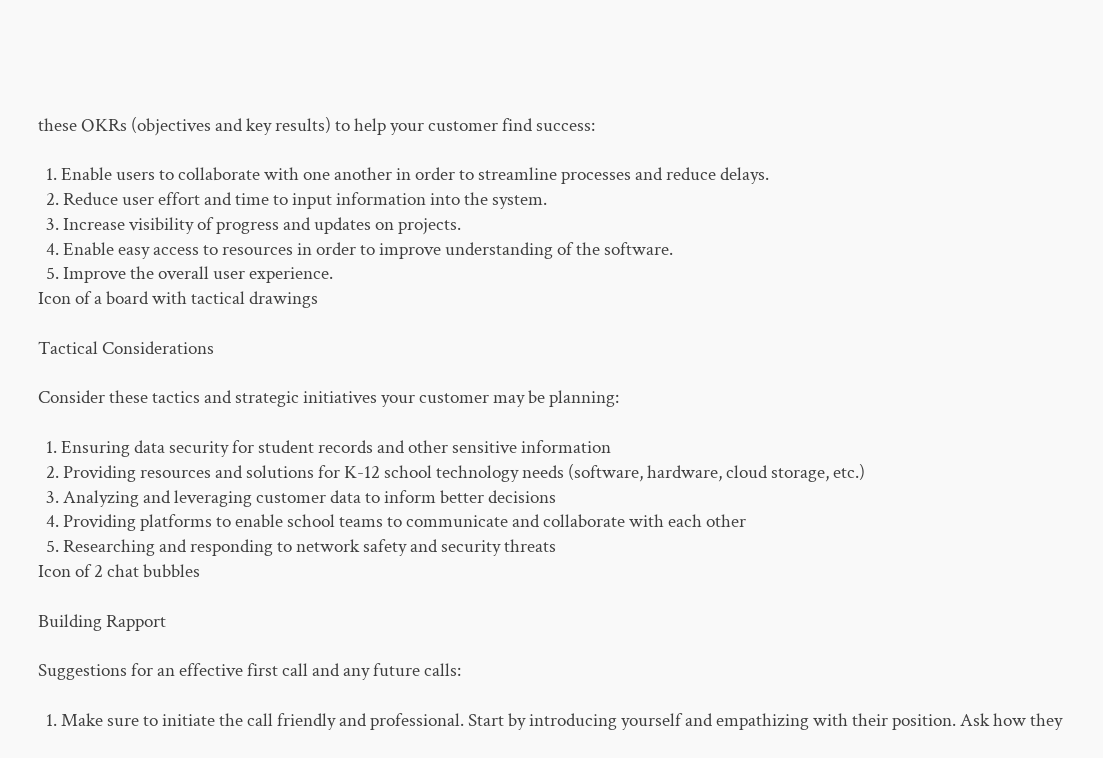these OKRs (objectives and key results) to help your customer find success:

  1. Enable users to collaborate with one another in order to streamline processes and reduce delays.
  2. Reduce user effort and time to input information into the system.
  3. Increase visibility of progress and updates on projects.
  4. Enable easy access to resources in order to improve understanding of the software.
  5. Improve the overall user experience.
Icon of a board with tactical drawings

Tactical Considerations

Consider these tactics and strategic initiatives your customer may be planning:

  1. Ensuring data security for student records and other sensitive information
  2. Providing resources and solutions for K-12 school technology needs (software, hardware, cloud storage, etc.)
  3. Analyzing and leveraging customer data to inform better decisions
  4. Providing platforms to enable school teams to communicate and collaborate with each other
  5. Researching and responding to network safety and security threats
Icon of 2 chat bubbles

Building Rapport

Suggestions for an effective first call and any future calls:

  1. Make sure to initiate the call friendly and professional. Start by introducing yourself and empathizing with their position. Ask how they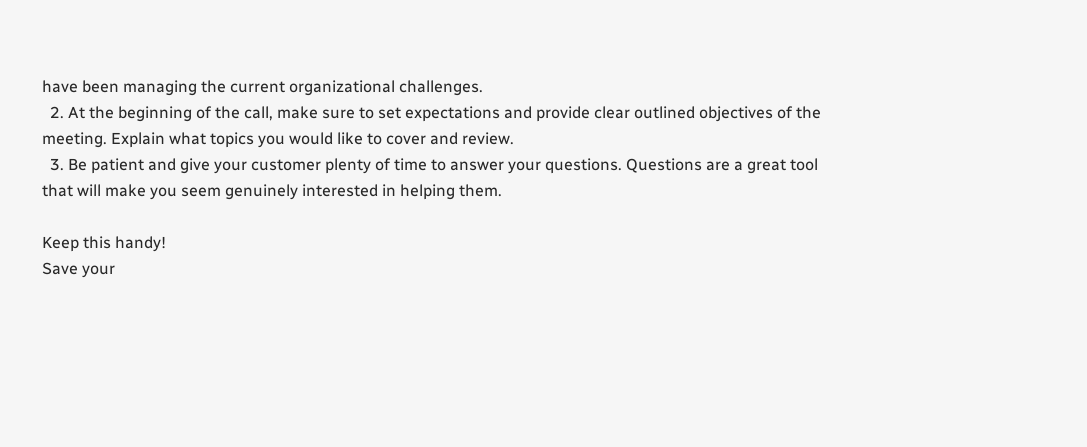have been managing the current organizational challenges.
  2. At the beginning of the call, make sure to set expectations and provide clear outlined objectives of the meeting. Explain what topics you would like to cover and review.
  3. Be patient and give your customer plenty of time to answer your questions. Questions are a great tool that will make you seem genuinely interested in helping them.

Keep this handy!
Save your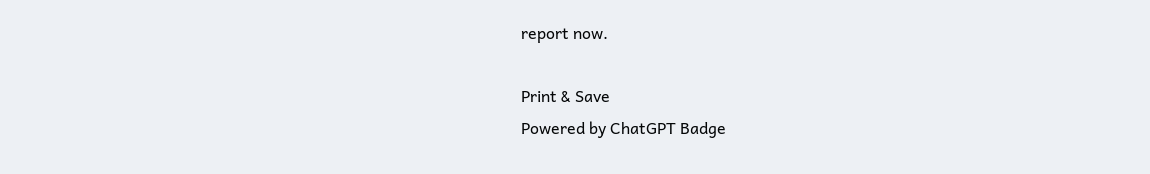report now.

Print & Save
Powered by ChatGPT Badge